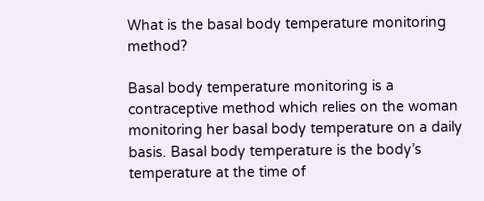What is the basal body temperature monitoring method?

Basal body temperature monitoring is a contraceptive method which relies on the woman monitoring her basal body temperature on a daily basis. Basal body temperature is the body’s temperature at the time of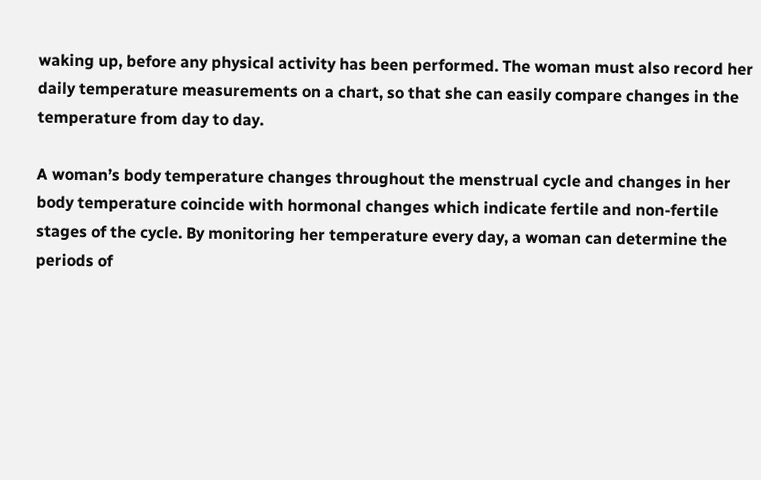waking up, before any physical activity has been performed. The woman must also record her daily temperature measurements on a chart, so that she can easily compare changes in the temperature from day to day.

A woman’s body temperature changes throughout the menstrual cycle and changes in her body temperature coincide with hormonal changes which indicate fertile and non-fertile stages of the cycle. By monitoring her temperature every day, a woman can determine the periods of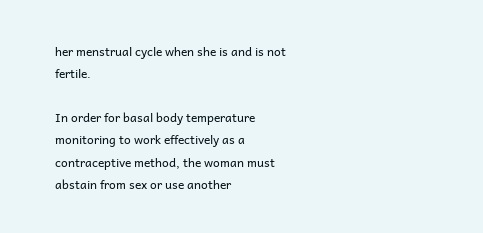her menstrual cycle when she is and is not fertile.

In order for basal body temperature monitoring to work effectively as a contraceptive method, the woman must abstain from sex or use another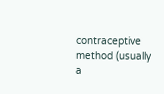contraceptive method (usually a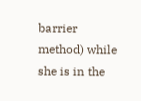barrier method) while she is in the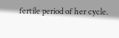fertile period of her cycle.